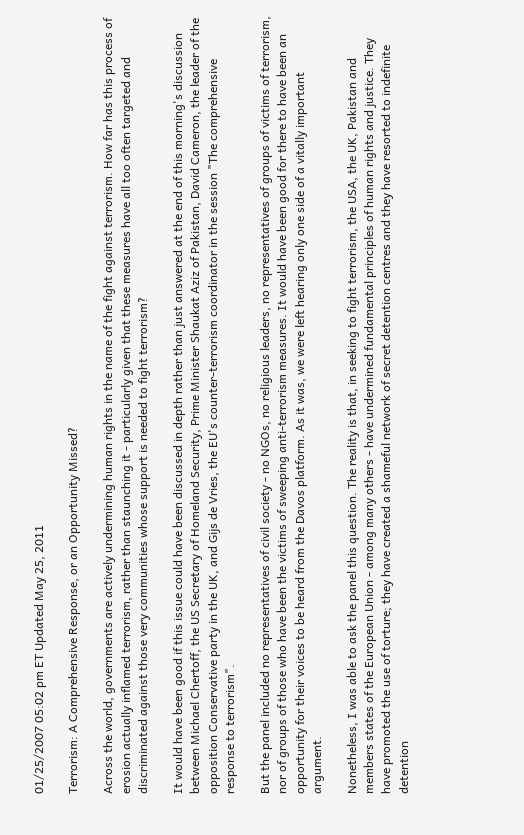01/25/2007 05:02 pm ET Updated May 25, 2011

Terrorism: A Comprehensive Response, or an Opportunity Missed?

Across the world, governments are actively undermining human rights in the name of the fight against terrorism. How far has this process of erosion actually inflamed terrorism, rather than staunching it - particularly given that these measures have all too often targeted and discriminated against those very communities whose support is needed to fight terrorism?

It would have been good if this issue could have been discussed in depth rather than just answered at the end of this morning's discussion between Michael Chertoff, the US Secretary of Homeland Security, Prime Minister Shaukat Aziz of Pakistan, David Cameron, the leader of the opposition Conservative party in the UK, and Gijs de Vries, the EU's counter-terrorism coordinator in the session "The comprehensive response to terrorism".

But the panel included no representatives of civil society - no NGOs, no religious leaders, no representatives of groups of victims of terrorism, nor of groups of those who have been the victims of sweeping anti-terrorism measures. It would have been good for there to have been an opportunity for their voices to be heard from the Davos platform. As it was, we were left hearing only one side of a vitally important argument.

Nonetheless, I was able to ask the panel this question. The reality is that, in seeking to fight terrorism, the USA, the UK, Pakistan and members states of the European Union - among many others - have undermined fundamental principles of human rights and justice. They have promoted the use of torture; they have created a shameful network of secret detention centres and they have resorted to indefinite detention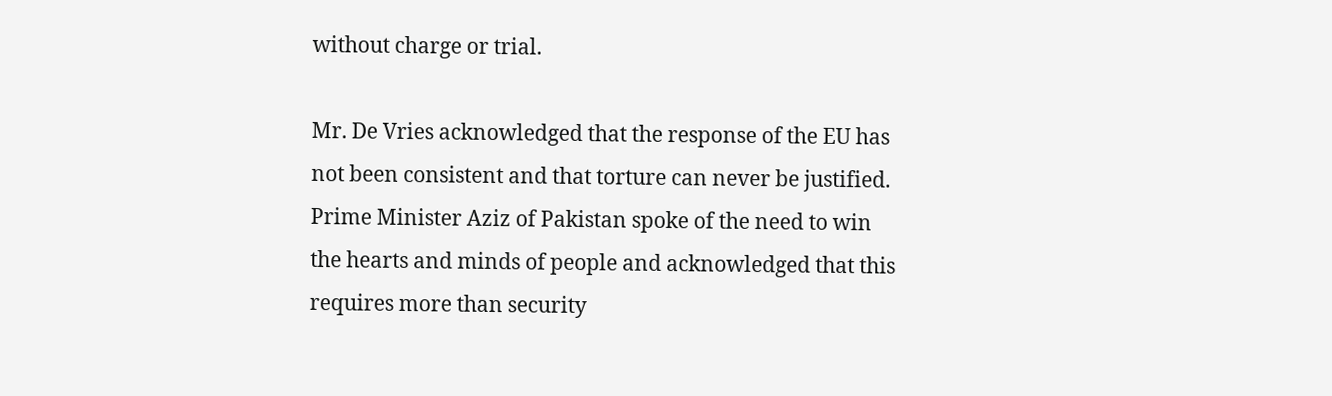without charge or trial.

Mr. De Vries acknowledged that the response of the EU has not been consistent and that torture can never be justified. Prime Minister Aziz of Pakistan spoke of the need to win the hearts and minds of people and acknowledged that this requires more than security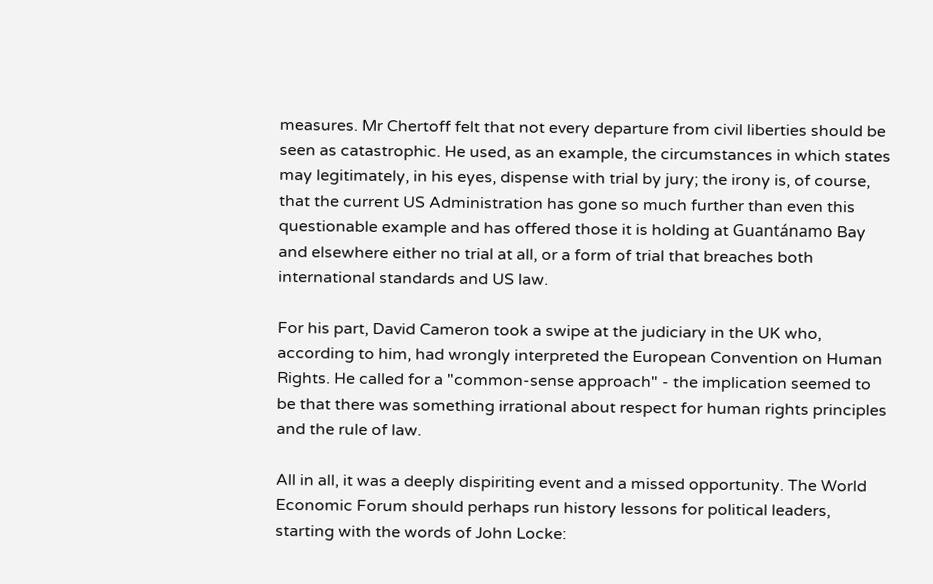measures. Mr Chertoff felt that not every departure from civil liberties should be seen as catastrophic. He used, as an example, the circumstances in which states may legitimately, in his eyes, dispense with trial by jury; the irony is, of course, that the current US Administration has gone so much further than even this questionable example and has offered those it is holding at Guantánamo Bay and elsewhere either no trial at all, or a form of trial that breaches both international standards and US law.

For his part, David Cameron took a swipe at the judiciary in the UK who, according to him, had wrongly interpreted the European Convention on Human Rights. He called for a "common-sense approach" - the implication seemed to be that there was something irrational about respect for human rights principles and the rule of law.

All in all, it was a deeply dispiriting event and a missed opportunity. The World Economic Forum should perhaps run history lessons for political leaders, starting with the words of John Locke: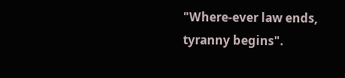"Where-ever law ends, tyranny begins".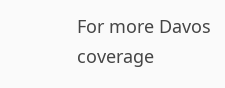For more Davos coverage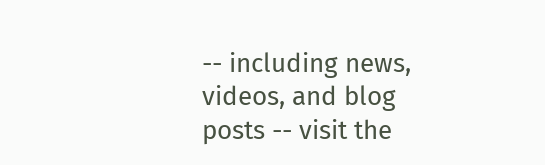-- including news, videos, and blog posts -- visit the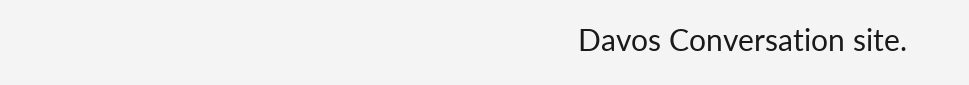Davos Conversation site.